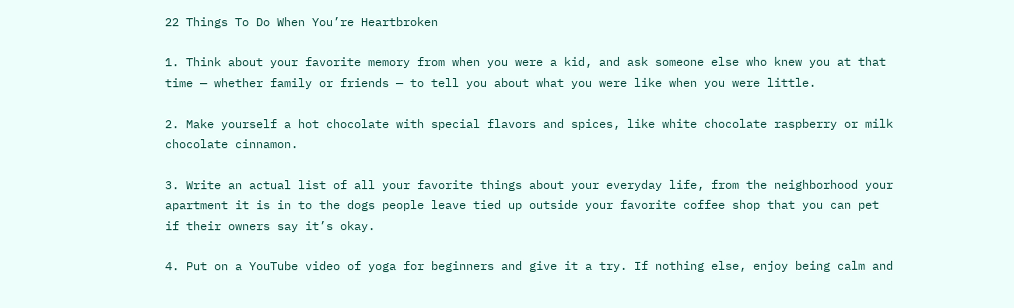22 Things To Do When You’re Heartbroken

1. Think about your favorite memory from when you were a kid, and ask someone else who knew you at that time — whether family or friends — to tell you about what you were like when you were little.

2. Make yourself a hot chocolate with special flavors and spices, like white chocolate raspberry or milk chocolate cinnamon.

3. Write an actual list of all your favorite things about your everyday life, from the neighborhood your apartment it is in to the dogs people leave tied up outside your favorite coffee shop that you can pet if their owners say it’s okay.

4. Put on a YouTube video of yoga for beginners and give it a try. If nothing else, enjoy being calm and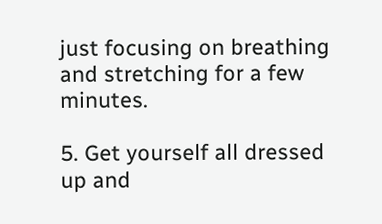just focusing on breathing and stretching for a few minutes.

5. Get yourself all dressed up and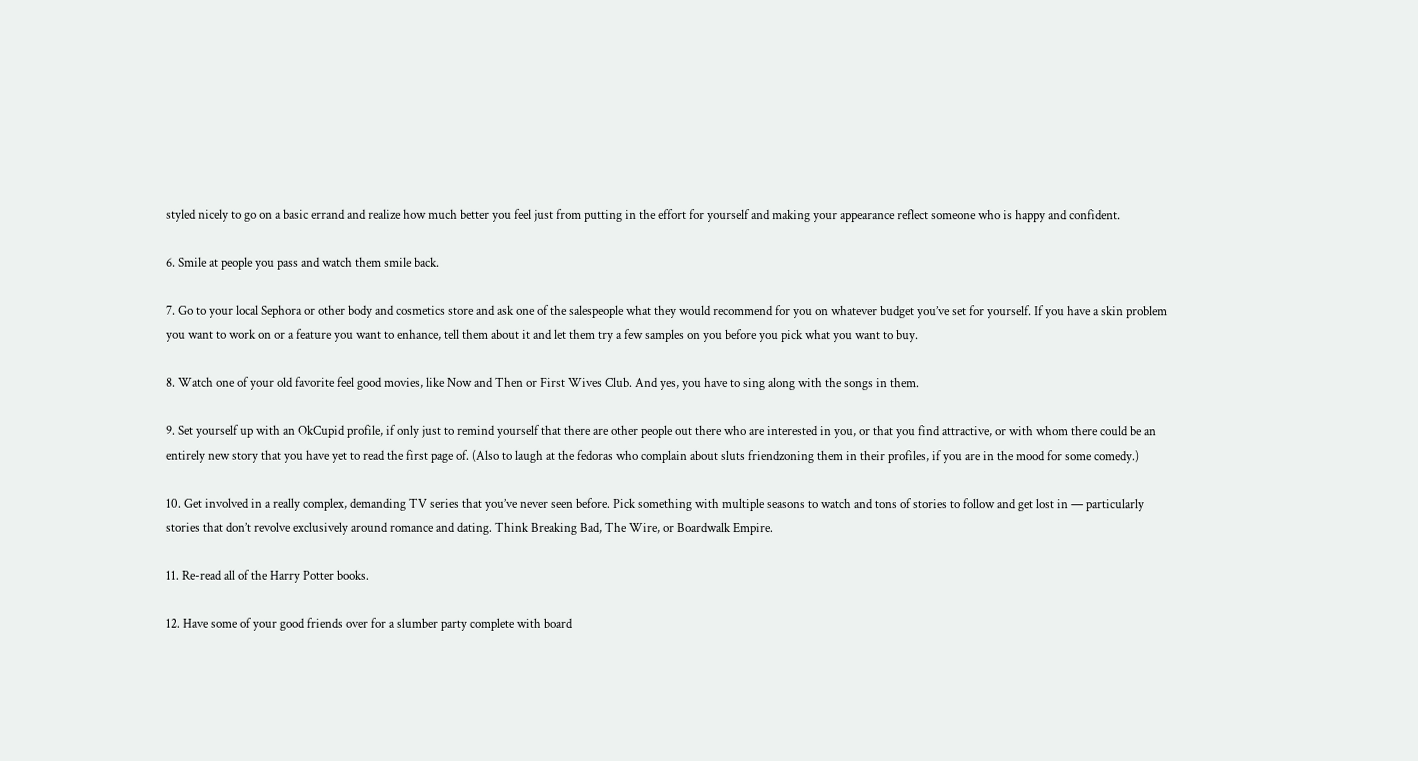styled nicely to go on a basic errand and realize how much better you feel just from putting in the effort for yourself and making your appearance reflect someone who is happy and confident.

6. Smile at people you pass and watch them smile back.

7. Go to your local Sephora or other body and cosmetics store and ask one of the salespeople what they would recommend for you on whatever budget you’ve set for yourself. If you have a skin problem you want to work on or a feature you want to enhance, tell them about it and let them try a few samples on you before you pick what you want to buy.

8. Watch one of your old favorite feel good movies, like Now and Then or First Wives Club. And yes, you have to sing along with the songs in them.

9. Set yourself up with an OkCupid profile, if only just to remind yourself that there are other people out there who are interested in you, or that you find attractive, or with whom there could be an entirely new story that you have yet to read the first page of. (Also to laugh at the fedoras who complain about sluts friendzoning them in their profiles, if you are in the mood for some comedy.)

10. Get involved in a really complex, demanding TV series that you’ve never seen before. Pick something with multiple seasons to watch and tons of stories to follow and get lost in — particularly stories that don’t revolve exclusively around romance and dating. Think Breaking Bad, The Wire, or Boardwalk Empire.

11. Re-read all of the Harry Potter books.

12. Have some of your good friends over for a slumber party complete with board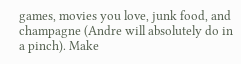games, movies you love, junk food, and champagne (Andre will absolutely do in a pinch). Make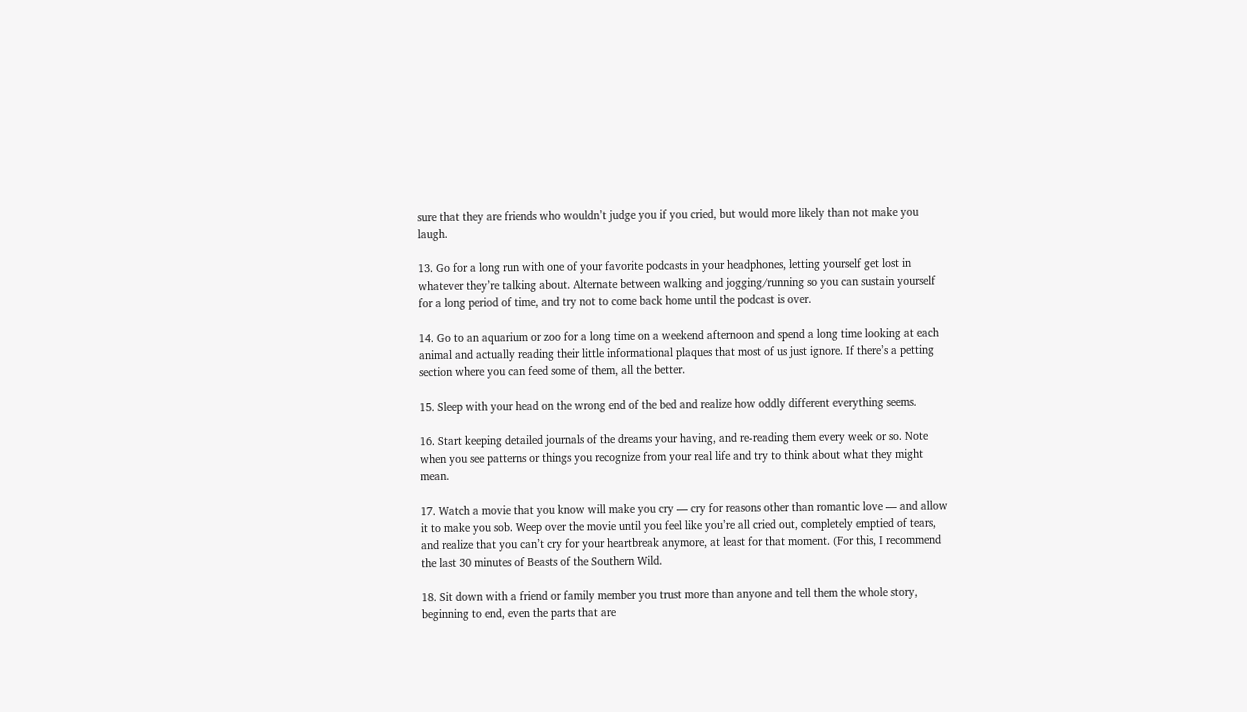sure that they are friends who wouldn’t judge you if you cried, but would more likely than not make you laugh.

13. Go for a long run with one of your favorite podcasts in your headphones, letting yourself get lost in whatever they’re talking about. Alternate between walking and jogging/running so you can sustain yourself for a long period of time, and try not to come back home until the podcast is over.

14. Go to an aquarium or zoo for a long time on a weekend afternoon and spend a long time looking at each animal and actually reading their little informational plaques that most of us just ignore. If there’s a petting section where you can feed some of them, all the better.

15. Sleep with your head on the wrong end of the bed and realize how oddly different everything seems.

16. Start keeping detailed journals of the dreams your having, and re-reading them every week or so. Note when you see patterns or things you recognize from your real life and try to think about what they might mean.

17. Watch a movie that you know will make you cry — cry for reasons other than romantic love — and allow it to make you sob. Weep over the movie until you feel like you’re all cried out, completely emptied of tears, and realize that you can’t cry for your heartbreak anymore, at least for that moment. (For this, I recommend the last 30 minutes of Beasts of the Southern Wild.

18. Sit down with a friend or family member you trust more than anyone and tell them the whole story, beginning to end, even the parts that are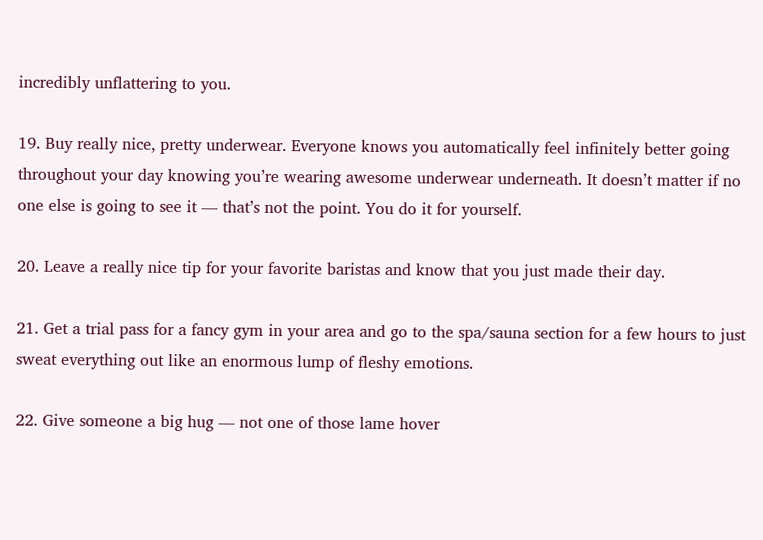incredibly unflattering to you.

19. Buy really nice, pretty underwear. Everyone knows you automatically feel infinitely better going throughout your day knowing you’re wearing awesome underwear underneath. It doesn’t matter if no one else is going to see it — that’s not the point. You do it for yourself.

20. Leave a really nice tip for your favorite baristas and know that you just made their day.

21. Get a trial pass for a fancy gym in your area and go to the spa/sauna section for a few hours to just sweat everything out like an enormous lump of fleshy emotions.

22. Give someone a big hug — not one of those lame hover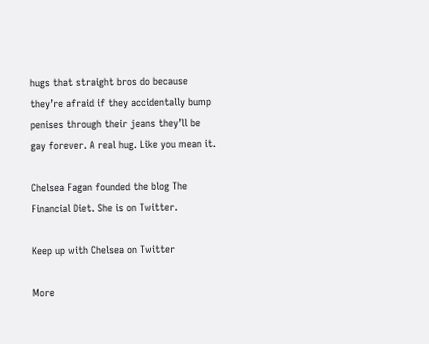hugs that straight bros do because they’re afraid if they accidentally bump penises through their jeans they’ll be gay forever. A real hug. Like you mean it.

Chelsea Fagan founded the blog The Financial Diet. She is on Twitter.

Keep up with Chelsea on Twitter

More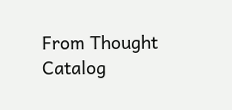From Thought Catalog